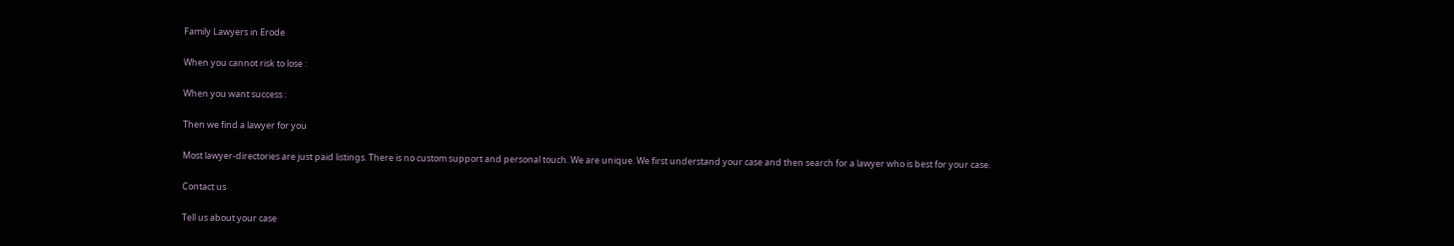Family Lawyers in Erode

When you cannot risk to lose :

When you want success :

Then we find a lawyer for you

Most lawyer-directories are just paid listings. There is no custom support and personal touch. We are unique. We first understand your case and then search for a lawyer who is best for your case.

Contact us

Tell us about your case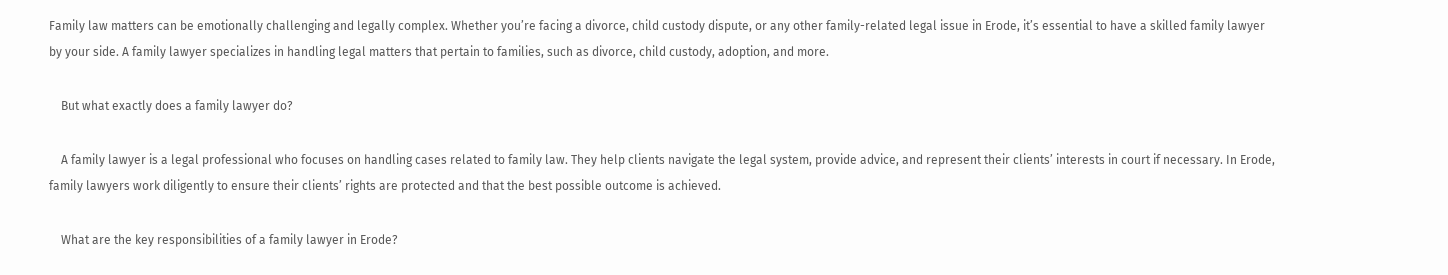Family law matters can be emotionally challenging and legally complex. Whether you’re facing a divorce, child custody dispute, or any other family-related legal issue in Erode, it’s essential to have a skilled family lawyer by your side. A family lawyer specializes in handling legal matters that pertain to families, such as divorce, child custody, adoption, and more.

    But what exactly does a family lawyer do?

    A family lawyer is a legal professional who focuses on handling cases related to family law. They help clients navigate the legal system, provide advice, and represent their clients’ interests in court if necessary. In Erode, family lawyers work diligently to ensure their clients’ rights are protected and that the best possible outcome is achieved.

    What are the key responsibilities of a family lawyer in Erode?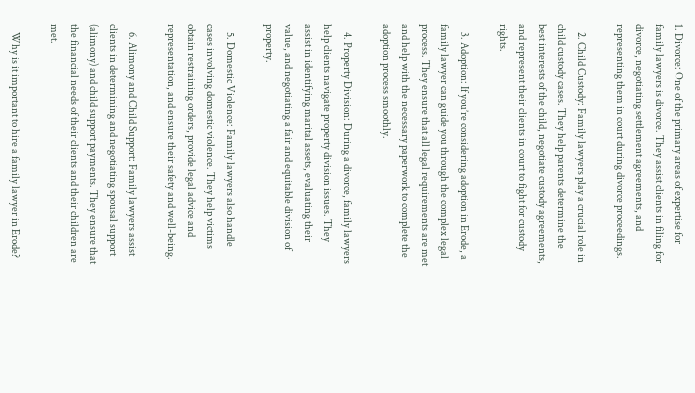1. Divorce: One of the primary areas of expertise for family lawyers is divorce. They assist clients in filing for divorce, negotiating settlement agreements, and representing them in court during divorce proceedings.

    2. Child Custody: Family lawyers play a crucial role in child custody cases. They help parents determine the best interests of the child, negotiate custody agreements, and represent their clients in court to fight for custody rights.

    3. Adoption: If you’re considering adoption in Erode, a family lawyer can guide you through the complex legal process. They ensure that all legal requirements are met and help with the necessary paperwork to complete the adoption process smoothly.

    4. Property Division: During a divorce, family lawyers help clients navigate property division issues. They assist in identifying marital assets, evaluating their value, and negotiating a fair and equitable division of property.

    5. Domestic Violence: Family lawyers also handle cases involving domestic violence. They help victims obtain restraining orders, provide legal advice and representation, and ensure their safety and well-being.

    6. Alimony and Child Support: Family lawyers assist clients in determining and negotiating spousal support (alimony) and child support payments. They ensure that the financial needs of their clients and their children are met.

    Why is it important to hire a family lawyer in Erode?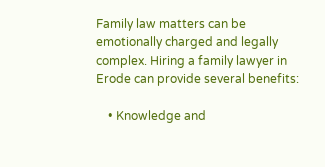Family law matters can be emotionally charged and legally complex. Hiring a family lawyer in Erode can provide several benefits:

    • Knowledge and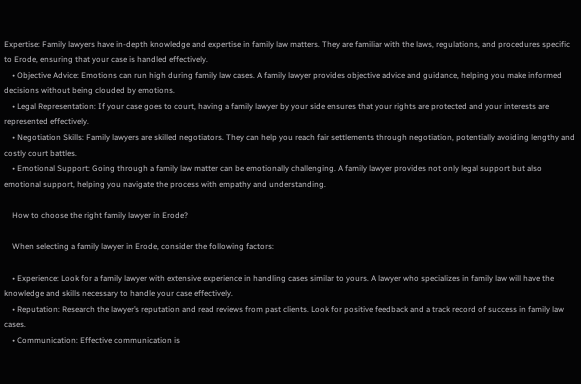Expertise: Family lawyers have in-depth knowledge and expertise in family law matters. They are familiar with the laws, regulations, and procedures specific to Erode, ensuring that your case is handled effectively.
    • Objective Advice: Emotions can run high during family law cases. A family lawyer provides objective advice and guidance, helping you make informed decisions without being clouded by emotions.
    • Legal Representation: If your case goes to court, having a family lawyer by your side ensures that your rights are protected and your interests are represented effectively.
    • Negotiation Skills: Family lawyers are skilled negotiators. They can help you reach fair settlements through negotiation, potentially avoiding lengthy and costly court battles.
    • Emotional Support: Going through a family law matter can be emotionally challenging. A family lawyer provides not only legal support but also emotional support, helping you navigate the process with empathy and understanding.

    How to choose the right family lawyer in Erode?

    When selecting a family lawyer in Erode, consider the following factors:

    • Experience: Look for a family lawyer with extensive experience in handling cases similar to yours. A lawyer who specializes in family law will have the knowledge and skills necessary to handle your case effectively.
    • Reputation: Research the lawyer’s reputation and read reviews from past clients. Look for positive feedback and a track record of success in family law cases.
    • Communication: Effective communication is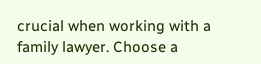crucial when working with a family lawyer. Choose a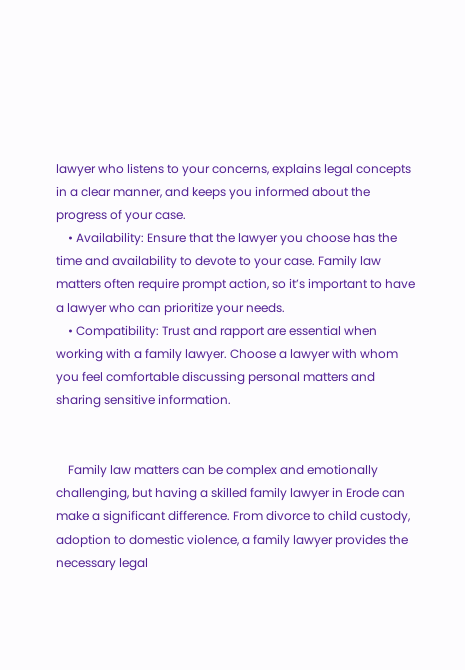lawyer who listens to your concerns, explains legal concepts in a clear manner, and keeps you informed about the progress of your case.
    • Availability: Ensure that the lawyer you choose has the time and availability to devote to your case. Family law matters often require prompt action, so it’s important to have a lawyer who can prioritize your needs.
    • Compatibility: Trust and rapport are essential when working with a family lawyer. Choose a lawyer with whom you feel comfortable discussing personal matters and sharing sensitive information.


    Family law matters can be complex and emotionally challenging, but having a skilled family lawyer in Erode can make a significant difference. From divorce to child custody, adoption to domestic violence, a family lawyer provides the necessary legal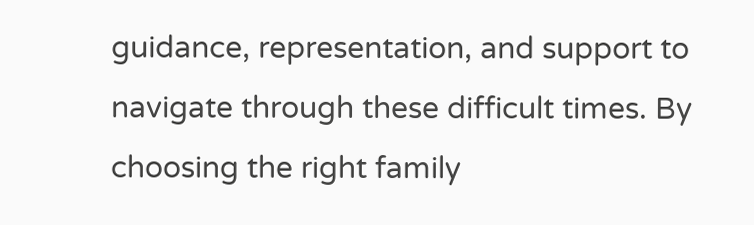guidance, representation, and support to navigate through these difficult times. By choosing the right family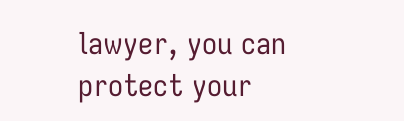lawyer, you can protect your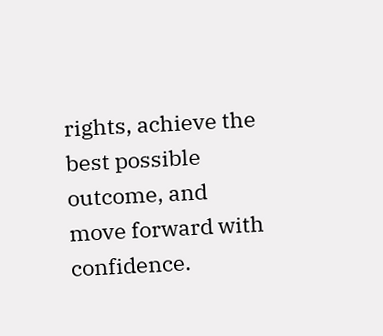rights, achieve the best possible outcome, and move forward with confidence.